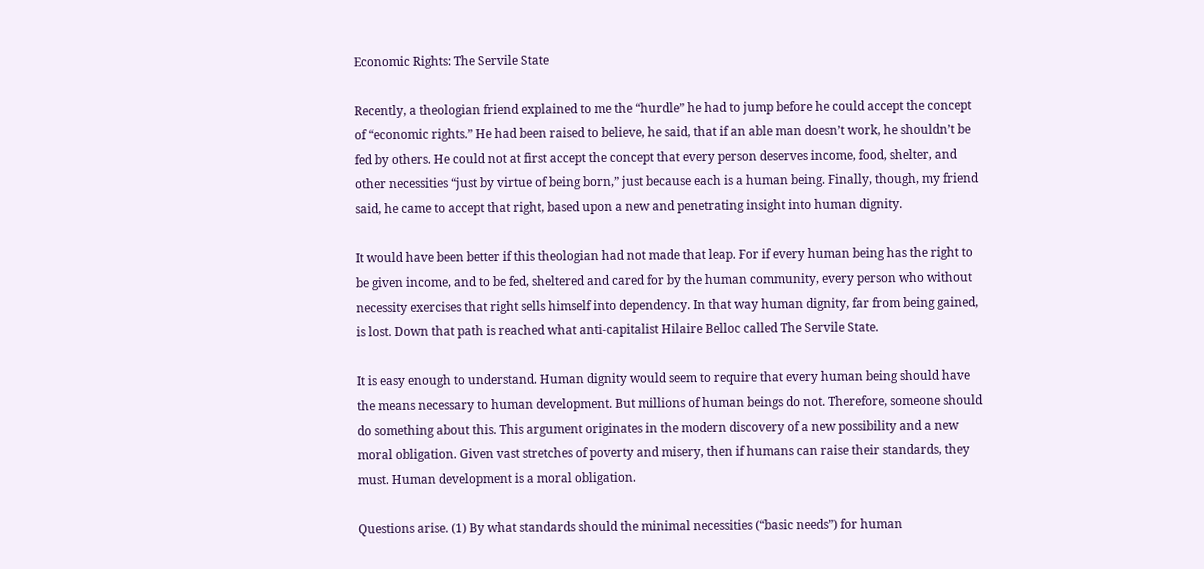Economic Rights: The Servile State

Recently, a theologian friend explained to me the “hurdle” he had to jump before he could accept the concept of “economic rights.” He had been raised to believe, he said, that if an able man doesn’t work, he shouldn’t be fed by others. He could not at first accept the concept that every person deserves income, food, shelter, and other necessities “just by virtue of being born,” just because each is a human being. Finally, though, my friend said, he came to accept that right, based upon a new and penetrating insight into human dignity.

It would have been better if this theologian had not made that leap. For if every human being has the right to be given income, and to be fed, sheltered and cared for by the human community, every person who without necessity exercises that right sells himself into dependency. In that way human dignity, far from being gained, is lost. Down that path is reached what anti-capitalist Hilaire Belloc called The Servile State.

It is easy enough to understand. Human dignity would seem to require that every human being should have the means necessary to human development. But millions of human beings do not. Therefore, someone should do something about this. This argument originates in the modern discovery of a new possibility and a new moral obligation. Given vast stretches of poverty and misery, then if humans can raise their standards, they must. Human development is a moral obligation.

Questions arise. (1) By what standards should the minimal necessities (“basic needs”) for human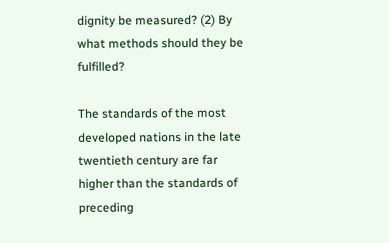dignity be measured? (2) By what methods should they be fulfilled?

The standards of the most developed nations in the late twentieth century are far higher than the standards of preceding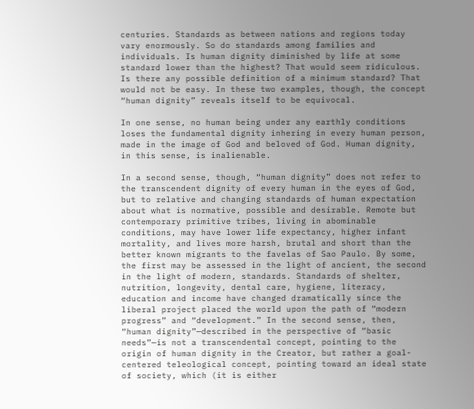centuries. Standards as between nations and regions today vary enormously. So do standards among families and individuals. Is human dignity diminished by life at some standard lower than the highest? That would seem ridiculous. Is there any possible definition of a minimum standard? That would not be easy. In these two examples, though, the concept “human dignity” reveals itself to be equivocal.

In one sense, no human being under any earthly conditions loses the fundamental dignity inhering in every human person, made in the image of God and beloved of God. Human dignity, in this sense, is inalienable.

In a second sense, though, “human dignity” does not refer to the transcendent dignity of every human in the eyes of God, but to relative and changing standards of human expectation about what is normative, possible and desirable. Remote but contemporary primitive tribes, living in abominable conditions, may have lower life expectancy, higher infant mortality, and lives more harsh, brutal and short than the better known migrants to the favelas of Sao Paulo. By some, the first may be assessed in the light of ancient, the second in the light of modern, standards. Standards of shelter, nutrition, longevity, dental care, hygiene, literacy, education and income have changed dramatically since the liberal project placed the world upon the path of “modern progress” and “development.” In the second sense, then, “human dignity”—described in the perspective of “basic needs”—is not a transcendental concept, pointing to the origin of human dignity in the Creator, but rather a goal-centered teleological concept, pointing toward an ideal state of society, which (it is either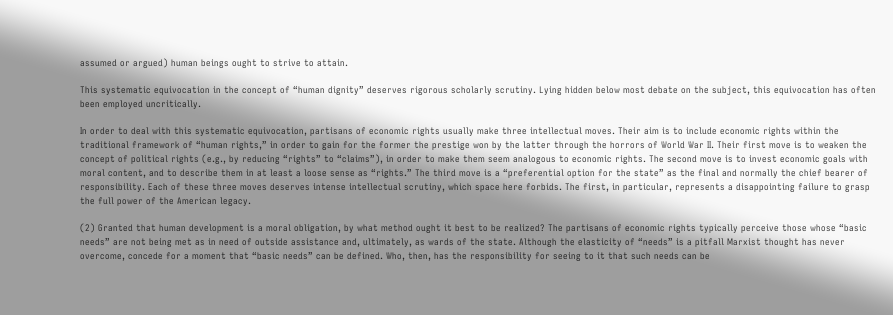assumed or argued) human beings ought to strive to attain.

This systematic equivocation in the concept of “human dignity” deserves rigorous scholarly scrutiny. Lying hidden below most debate on the subject, this equivocation has often been employed uncritically.

In order to deal with this systematic equivocation, partisans of economic rights usually make three intellectual moves. Their aim is to include economic rights within the traditional framework of “human rights,” in order to gain for the former the prestige won by the latter through the horrors of World War II. Their first move is to weaken the concept of political rights (e.g., by reducing “rights” to “claims”), in order to make them seem analogous to economic rights. The second move is to invest economic goals with moral content, and to describe them in at least a loose sense as “rights.” The third move is a “preferential option for the state” as the final and normally the chief bearer of responsibility. Each of these three moves deserves intense intellectual scrutiny, which space here forbids. The first, in particular, represents a disappointing failure to grasp the full power of the American legacy.

(2) Granted that human development is a moral obligation, by what method ought it best to be realized? The partisans of economic rights typically perceive those whose “basic needs” are not being met as in need of outside assistance and, ultimately, as wards of the state. Although the elasticity of “needs” is a pitfall Marxist thought has never overcome, concede for a moment that “basic needs” can be defined. Who, then, has the responsibility for seeing to it that such needs can be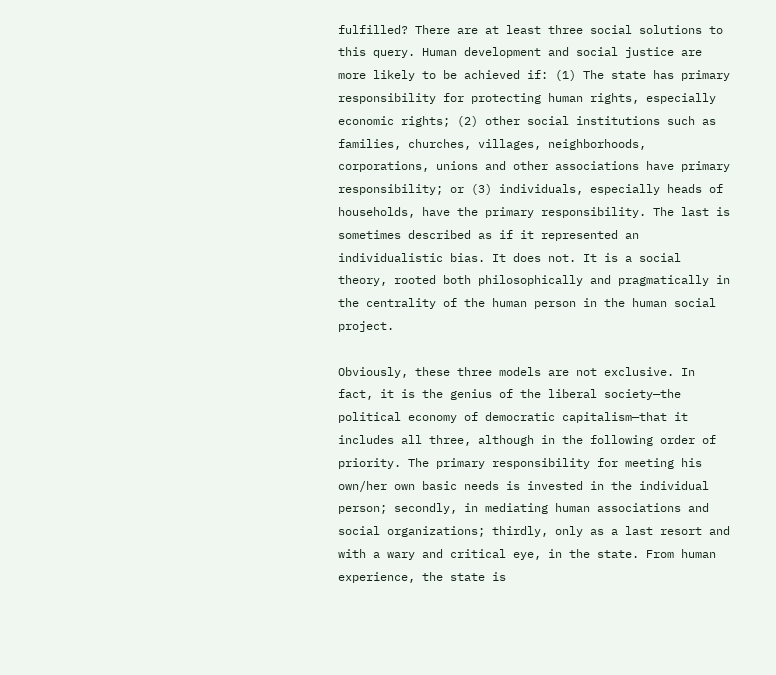fulfilled? There are at least three social solutions to this query. Human development and social justice are more likely to be achieved if: (1) The state has primary responsibility for protecting human rights, especially economic rights; (2) other social institutions such as families, churches, villages, neighborhoods, corporations, unions and other associations have primary responsibility; or (3) individuals, especially heads of households, have the primary responsibility. The last is sometimes described as if it represented an individualistic bias. It does not. It is a social theory, rooted both philosophically and pragmatically in the centrality of the human person in the human social project.

Obviously, these three models are not exclusive. In fact, it is the genius of the liberal society—the political economy of democratic capitalism—that it includes all three, although in the following order of priority. The primary responsibility for meeting his own/her own basic needs is invested in the individual person; secondly, in mediating human associations and social organizations; thirdly, only as a last resort and with a wary and critical eye, in the state. From human experience, the state is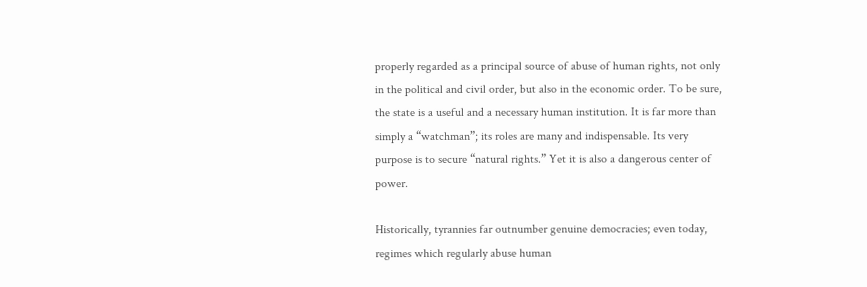properly regarded as a principal source of abuse of human rights, not only in the political and civil order, but also in the economic order. To be sure, the state is a useful and a necessary human institution. It is far more than simply a “watchman”; its roles are many and indispensable. Its very purpose is to secure “natural rights.” Yet it is also a dangerous center of power.

Historically, tyrannies far outnumber genuine democracies; even today, regimes which regularly abuse human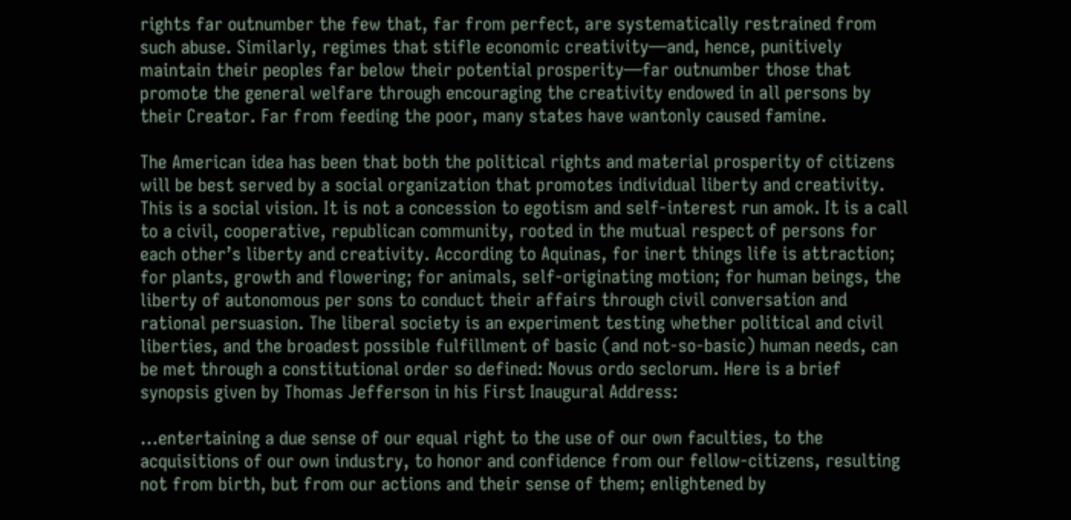rights far outnumber the few that, far from perfect, are systematically restrained from such abuse. Similarly, regimes that stifle economic creativity—and, hence, punitively maintain their peoples far below their potential prosperity—far outnumber those that promote the general welfare through encouraging the creativity endowed in all persons by their Creator. Far from feeding the poor, many states have wantonly caused famine.

The American idea has been that both the political rights and material prosperity of citizens will be best served by a social organization that promotes individual liberty and creativity. This is a social vision. It is not a concession to egotism and self-interest run amok. It is a call to a civil, cooperative, republican community, rooted in the mutual respect of persons for each other’s liberty and creativity. According to Aquinas, for inert things life is attraction; for plants, growth and flowering; for animals, self-originating motion; for human beings, the liberty of autonomous per sons to conduct their affairs through civil conversation and rational persuasion. The liberal society is an experiment testing whether political and civil liberties, and the broadest possible fulfillment of basic (and not-so-basic) human needs, can be met through a constitutional order so defined: Novus ordo seclorum. Here is a brief synopsis given by Thomas Jefferson in his First Inaugural Address:

…entertaining a due sense of our equal right to the use of our own faculties, to the acquisitions of our own industry, to honor and confidence from our fellow-citizens, resulting not from birth, but from our actions and their sense of them; enlightened by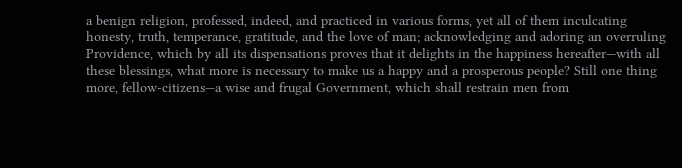a benign religion, professed, indeed, and practiced in various forms, yet all of them inculcating honesty, truth, temperance, gratitude, and the love of man; acknowledging and adoring an overruling Providence, which by all its dispensations proves that it delights in the happiness hereafter—with all these blessings, what more is necessary to make us a happy and a prosperous people? Still one thing more, fellow-citizens—a wise and frugal Government, which shall restrain men from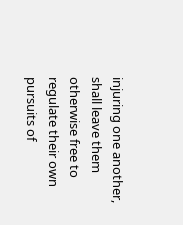injuring one another, shall leave them otherwise free to regulate their own pursuits of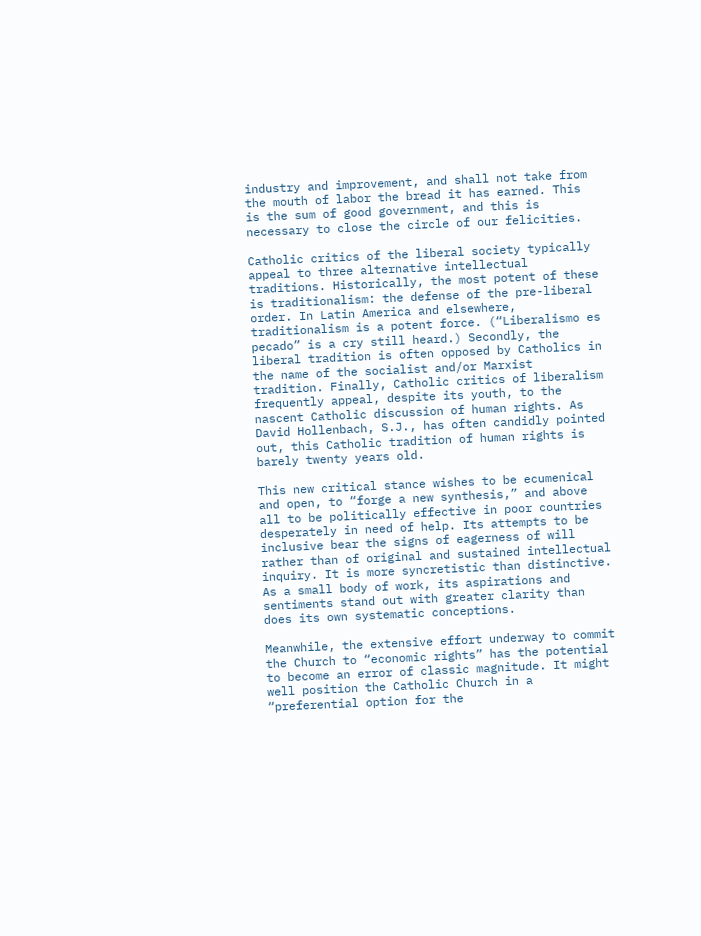industry and improvement, and shall not take from the mouth of labor the bread it has earned. This is the sum of good government, and this is necessary to close the circle of our felicities.

Catholic critics of the liberal society typically appeal to three alternative intellectual traditions. Historically, the most potent of these is traditionalism: the defense of the pre-liberal order. In Latin America and elsewhere, traditionalism is a potent force. (“Liberalismo es pecado” is a cry still heard.) Secondly, the liberal tradition is often opposed by Catholics in the name of the socialist and/or Marxist tradition. Finally, Catholic critics of liberalism frequently appeal, despite its youth, to the nascent Catholic discussion of human rights. As David Hollenbach, S.J., has often candidly pointed out, this Catholic tradition of human rights is barely twenty years old.

This new critical stance wishes to be ecumenical and open, to “forge a new synthesis,” and above all to be politically effective in poor countries desperately in need of help. Its attempts to be inclusive bear the signs of eagerness of will rather than of original and sustained intellectual inquiry. It is more syncretistic than distinctive. As a small body of work, its aspirations and sentiments stand out with greater clarity than does its own systematic conceptions.

Meanwhile, the extensive effort underway to commit the Church to “economic rights” has the potential to become an error of classic magnitude. It might well position the Catholic Church in a “preferential option for the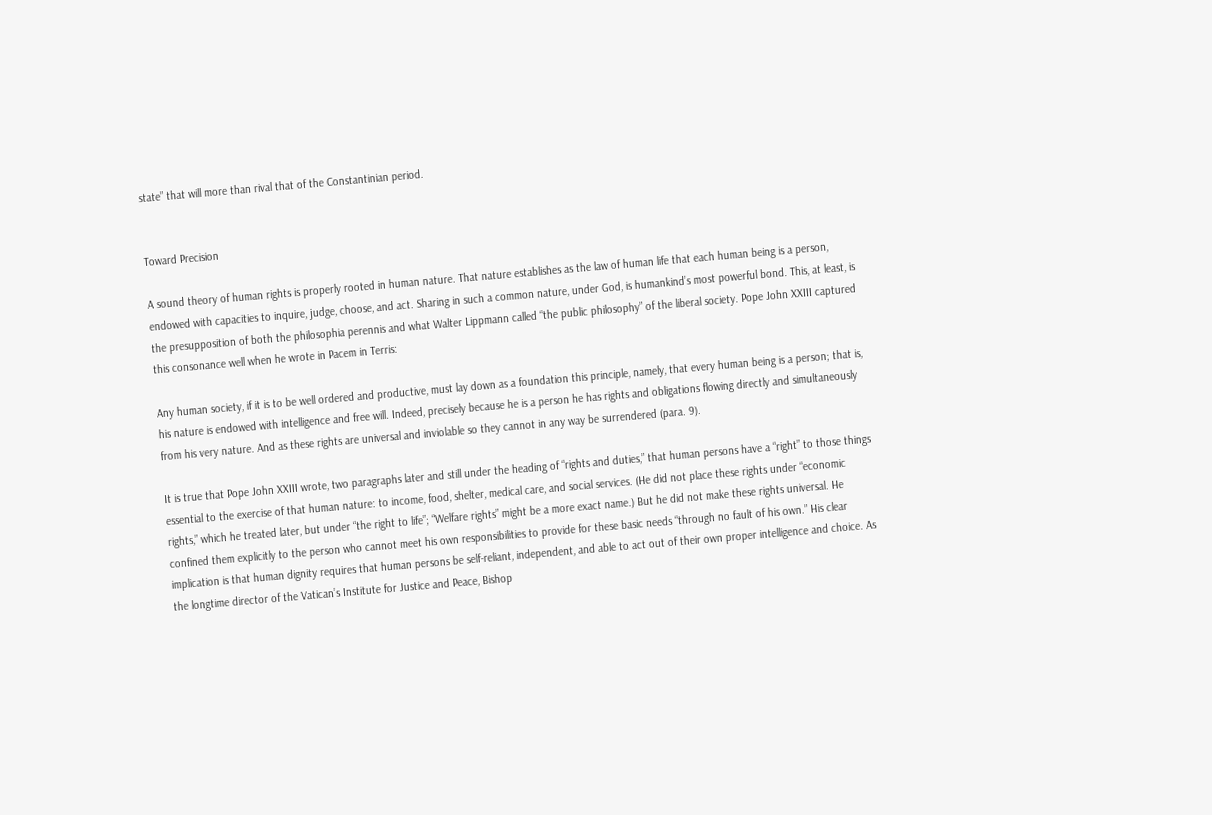state” that will more than rival that of the Constantinian period.


Toward Precision

A sound theory of human rights is properly rooted in human nature. That nature establishes as the law of human life that each human being is a person, endowed with capacities to inquire, judge, choose, and act. Sharing in such a common nature, under God, is humankind’s most powerful bond. This, at least, is the presupposition of both the philosophia perennis and what Walter Lippmann called “the public philosophy” of the liberal society. Pope John XXIII captured this consonance well when he wrote in Pacem in Terris:

Any human society, if it is to be well ordered and productive, must lay down as a foundation this principle, namely, that every human being is a person; that is, his nature is endowed with intelligence and free will. Indeed, precisely because he is a person he has rights and obligations flowing directly and simultaneously from his very nature. And as these rights are universal and inviolable so they cannot in any way be surrendered (para. 9).

It is true that Pope John XXIII wrote, two paragraphs later and still under the heading of “rights and duties,” that human persons have a “right” to those things essential to the exercise of that human nature: to income, food, shelter, medical care, and social services. (He did not place these rights under “economic rights,” which he treated later, but under “the right to life”; “Welfare rights” might be a more exact name.) But he did not make these rights universal. He confined them explicitly to the person who cannot meet his own responsibilities to provide for these basic needs “through no fault of his own.” His clear implication is that human dignity requires that human persons be self-reliant, independent, and able to act out of their own proper intelligence and choice. As the longtime director of the Vatican’s Institute for Justice and Peace, Bishop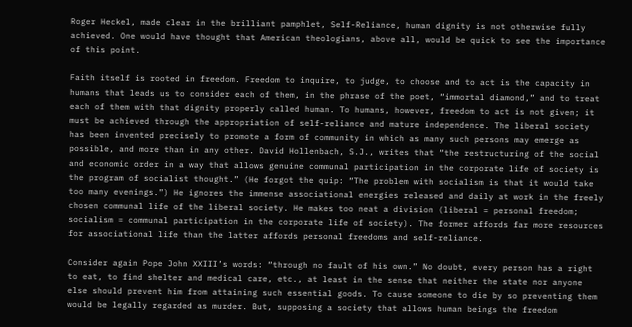Roger Heckel, made clear in the brilliant pamphlet, Self-Reliance, human dignity is not otherwise fully achieved. One would have thought that American theologians, above all, would be quick to see the importance of this point.

Faith itself is rooted in freedom. Freedom to inquire, to judge, to choose and to act is the capacity in humans that leads us to consider each of them, in the phrase of the poet, “immortal diamond,” and to treat each of them with that dignity properly called human. To humans, however, freedom to act is not given; it must be achieved through the appropriation of self-reliance and mature independence. The liberal society has been invented precisely to promote a form of community in which as many such persons may emerge as possible, and more than in any other. David Hollenbach, S.J., writes that “the restructuring of the social and economic order in a way that allows genuine communal participation in the corporate life of society is the program of socialist thought.” (He forgot the quip: “The problem with socialism is that it would take too many evenings.”) He ignores the immense associational energies released and daily at work in the freely chosen communal life of the liberal society. He makes too neat a division (liberal = personal freedom; socialism = communal participation in the corporate life of society). The former affords far more resources for associational life than the latter affords personal freedoms and self-reliance.

Consider again Pope John XXIII’s words: “through no fault of his own.” No doubt, every person has a right to eat, to find shelter and medical care, etc., at least in the sense that neither the state nor anyone else should prevent him from attaining such essential goods. To cause someone to die by so preventing them would be legally regarded as murder. But, supposing a society that allows human beings the freedom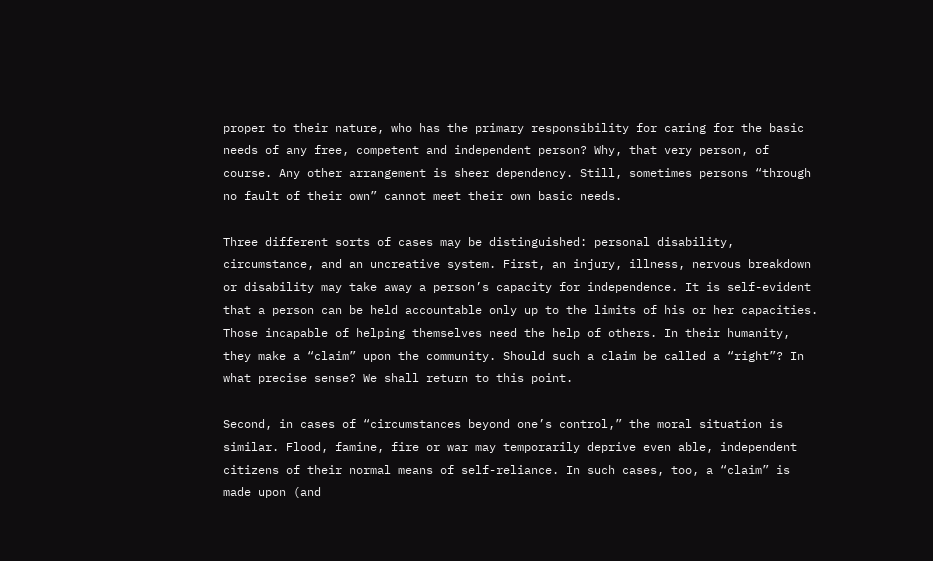proper to their nature, who has the primary responsibility for caring for the basic needs of any free, competent and independent person? Why, that very person, of course. Any other arrangement is sheer dependency. Still, sometimes persons “through no fault of their own” cannot meet their own basic needs.

Three different sorts of cases may be distinguished: personal disability, circumstance, and an uncreative system. First, an injury, illness, nervous breakdown or disability may take away a person’s capacity for independence. It is self-evident that a person can be held accountable only up to the limits of his or her capacities. Those incapable of helping themselves need the help of others. In their humanity, they make a “claim” upon the community. Should such a claim be called a “right”? In what precise sense? We shall return to this point.

Second, in cases of “circumstances beyond one’s control,” the moral situation is similar. Flood, famine, fire or war may temporarily deprive even able, independent citizens of their normal means of self-reliance. In such cases, too, a “claim” is made upon (and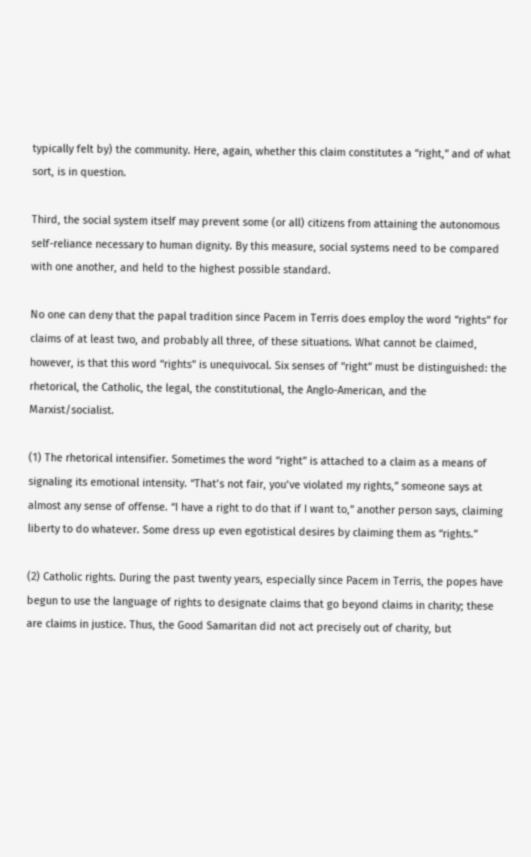typically felt by) the community. Here, again, whether this claim constitutes a “right,” and of what sort, is in question.

Third, the social system itself may prevent some (or all) citizens from attaining the autonomous self-reliance necessary to human dignity. By this measure, social systems need to be compared with one another, and held to the highest possible standard.

No one can deny that the papal tradition since Pacem in Terris does employ the word “rights” for claims of at least two, and probably all three, of these situations. What cannot be claimed, however, is that this word “rights” is unequivocal. Six senses of “right” must be distinguished: the rhetorical, the Catholic, the legal, the constitutional, the Anglo-American, and the Marxist/socialist.

(1) The rhetorical intensifier. Sometimes the word “right” is attached to a claim as a means of signaling its emotional intensity. “That’s not fair, you’ve violated my rights,” someone says at almost any sense of offense. “I have a right to do that if I want to,” another person says, claiming liberty to do whatever. Some dress up even egotistical desires by claiming them as “rights.”

(2) Catholic rights. During the past twenty years, especially since Pacem in Terris, the popes have begun to use the language of rights to designate claims that go beyond claims in charity; these are claims in justice. Thus, the Good Samaritan did not act precisely out of charity, but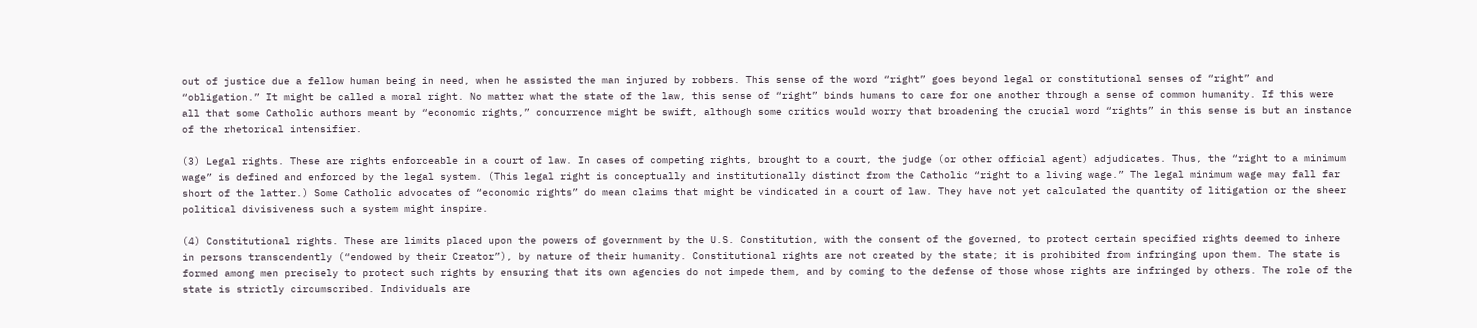out of justice due a fellow human being in need, when he assisted the man injured by robbers. This sense of the word “right” goes beyond legal or constitutional senses of “right” and “obligation.” It might be called a moral right. No matter what the state of the law, this sense of “right” binds humans to care for one another through a sense of common humanity. If this were all that some Catholic authors meant by “economic rights,” concurrence might be swift, although some critics would worry that broadening the crucial word “rights” in this sense is but an instance of the rhetorical intensifier.

(3) Legal rights. These are rights enforceable in a court of law. In cases of competing rights, brought to a court, the judge (or other official agent) adjudicates. Thus, the “right to a minimum wage” is defined and enforced by the legal system. (This legal right is conceptually and institutionally distinct from the Catholic “right to a living wage.” The legal minimum wage may fall far short of the latter.) Some Catholic advocates of “economic rights” do mean claims that might be vindicated in a court of law. They have not yet calculated the quantity of litigation or the sheer political divisiveness such a system might inspire.

(4) Constitutional rights. These are limits placed upon the powers of government by the U.S. Constitution, with the consent of the governed, to protect certain specified rights deemed to inhere in persons transcendently (“endowed by their Creator”), by nature of their humanity. Constitutional rights are not created by the state; it is prohibited from infringing upon them. The state is formed among men precisely to protect such rights by ensuring that its own agencies do not impede them, and by coming to the defense of those whose rights are infringed by others. The role of the state is strictly circumscribed. Individuals are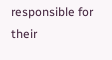responsible for their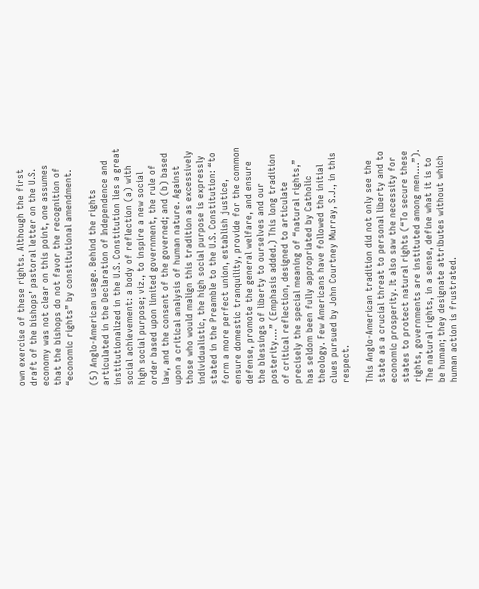own exercise of these rights. Although the first draft of the bishops’ pastoral letter on the U.S. economy was not clear on this point, one assumes that the bishops do not favor the recognition of “economic rights” by constitutional amendment.

(5) Anglo-American usage. Behind the rights articulated in the Declaration of Independence and institutionalized in the U.S. Constitution lies a great social achievement: a body of reflection (a) with high social purpose; viz., to inspire a new social order based upon limited government, the rule of law, and the consent of the governed; and (b) based upon a critical analysis of human nature. Against those who would malign this tradition as excessively individualistic, the high social purpose is expressly stated in the Preamble to the U.S. Constitution: “to form a more perfect union, establish justice, ensure domestic tranquility, provide for the common defense, promote the general welfare, and ensure the blessings of liberty to ourselves and our posterity….” (Emphasis added.) This long tradition of critical reflection, designed to articulate precisely the special meaning of “natural rights,” has seldom been fully appropriated by Catholic theology. Few Americans have followed the initial clues pursued by John Courtney Murray, S.J., in this respect.

This Anglo-American tradition did not only see the state as a crucial threat to personal liberty and to economic prosperity. It also saw the necessity for states to protect natural rights (“To secure these rights, governments are instituted among men….”). The natural rights, in a sense, define what it is to be human; they designate attributes without which human action is frustrated.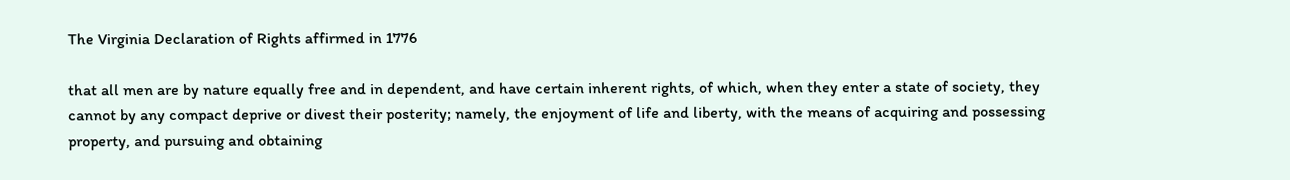The Virginia Declaration of Rights affirmed in 1776

that all men are by nature equally free and in dependent, and have certain inherent rights, of which, when they enter a state of society, they cannot by any compact deprive or divest their posterity; namely, the enjoyment of life and liberty, with the means of acquiring and possessing property, and pursuing and obtaining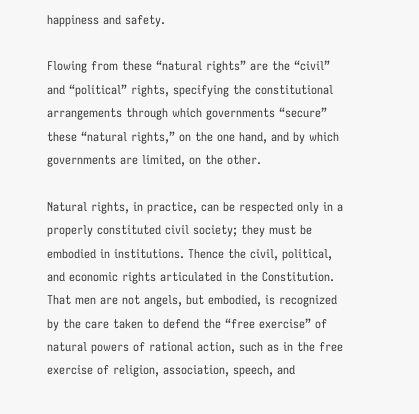happiness and safety.

Flowing from these “natural rights” are the “civil” and “political” rights, specifying the constitutional arrangements through which governments “secure” these “natural rights,” on the one hand, and by which governments are limited, on the other.

Natural rights, in practice, can be respected only in a properly constituted civil society; they must be embodied in institutions. Thence the civil, political, and economic rights articulated in the Constitution. That men are not angels, but embodied, is recognized by the care taken to defend the “free exercise” of natural powers of rational action, such as in the free exercise of religion, association, speech, and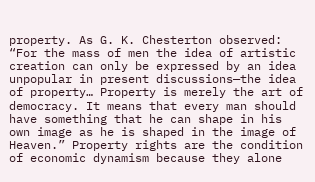property. As G. K. Chesterton observed: “For the mass of men the idea of artistic creation can only be expressed by an idea unpopular in present discussions—the idea of property… Property is merely the art of democracy. It means that every man should have something that he can shape in his own image as he is shaped in the image of Heaven.” Property rights are the condition of economic dynamism because they alone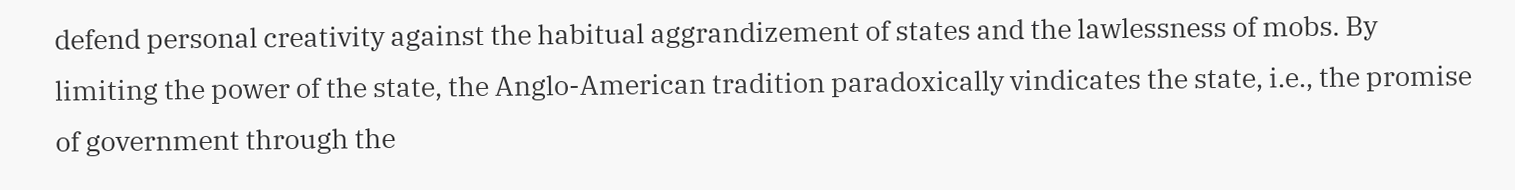defend personal creativity against the habitual aggrandizement of states and the lawlessness of mobs. By limiting the power of the state, the Anglo-American tradition paradoxically vindicates the state, i.e., the promise of government through the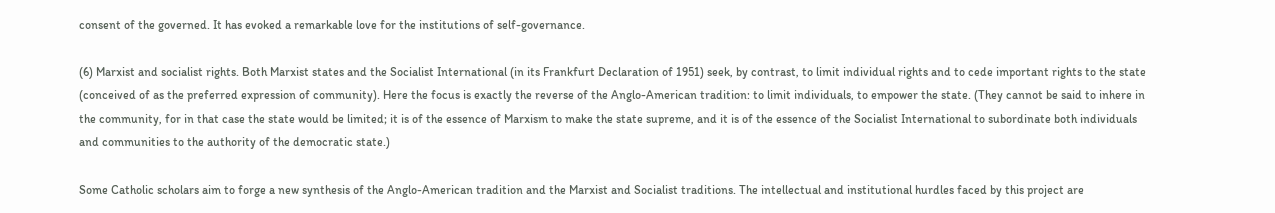consent of the governed. It has evoked a remarkable love for the institutions of self-governance.

(6) Marxist and socialist rights. Both Marxist states and the Socialist International (in its Frankfurt Declaration of 1951) seek, by contrast, to limit individual rights and to cede important rights to the state (conceived of as the preferred expression of community). Here the focus is exactly the reverse of the Anglo-American tradition: to limit individuals, to empower the state. (They cannot be said to inhere in the community, for in that case the state would be limited; it is of the essence of Marxism to make the state supreme, and it is of the essence of the Socialist International to subordinate both individuals and communities to the authority of the democratic state.)

Some Catholic scholars aim to forge a new synthesis of the Anglo-American tradition and the Marxist and Socialist traditions. The intellectual and institutional hurdles faced by this project are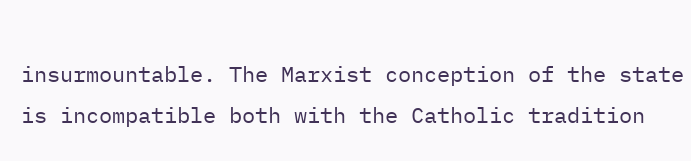insurmountable. The Marxist conception of the state is incompatible both with the Catholic tradition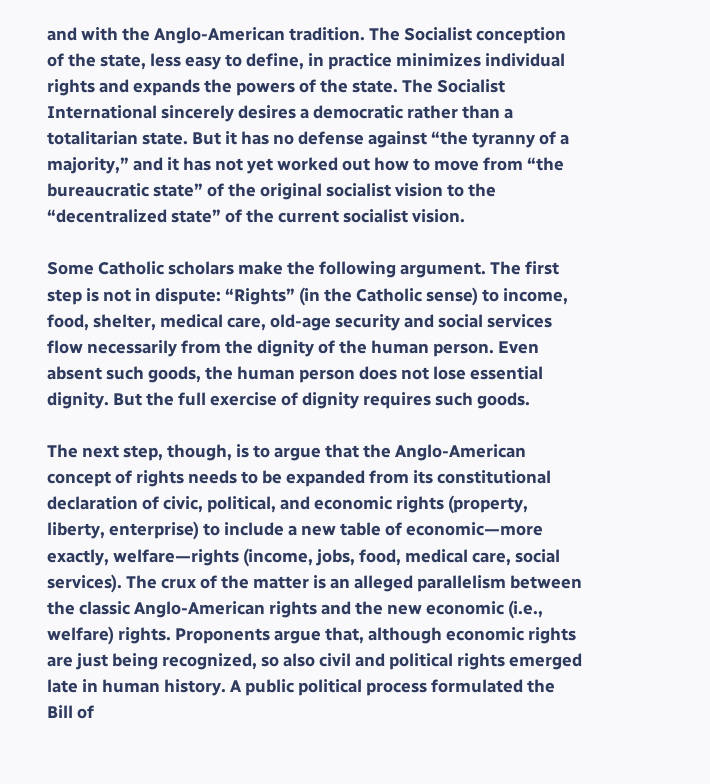and with the Anglo-American tradition. The Socialist conception of the state, less easy to define, in practice minimizes individual rights and expands the powers of the state. The Socialist International sincerely desires a democratic rather than a totalitarian state. But it has no defense against “the tyranny of a majority,” and it has not yet worked out how to move from “the bureaucratic state” of the original socialist vision to the “decentralized state” of the current socialist vision.

Some Catholic scholars make the following argument. The first step is not in dispute: “Rights” (in the Catholic sense) to income, food, shelter, medical care, old-age security and social services flow necessarily from the dignity of the human person. Even absent such goods, the human person does not lose essential dignity. But the full exercise of dignity requires such goods.

The next step, though, is to argue that the Anglo-American concept of rights needs to be expanded from its constitutional declaration of civic, political, and economic rights (property, liberty, enterprise) to include a new table of economic—more exactly, welfare—rights (income, jobs, food, medical care, social services). The crux of the matter is an alleged parallelism between the classic Anglo-American rights and the new economic (i.e., welfare) rights. Proponents argue that, although economic rights are just being recognized, so also civil and political rights emerged late in human history. A public political process formulated the Bill of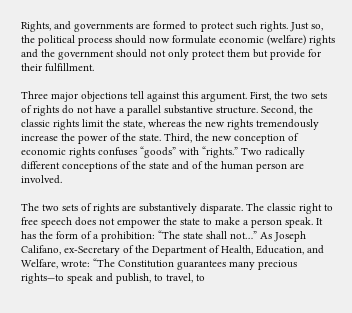Rights, and governments are formed to protect such rights. Just so, the political process should now formulate economic (welfare) rights and the government should not only protect them but provide for their fulfillment.

Three major objections tell against this argument. First, the two sets of rights do not have a parallel substantive structure. Second, the classic rights limit the state, whereas the new rights tremendously increase the power of the state. Third, the new conception of economic rights confuses “goods” with “rights.” Two radically different conceptions of the state and of the human person are involved.

The two sets of rights are substantively disparate. The classic right to free speech does not empower the state to make a person speak. It has the form of a prohibition: “The state shall not…” As Joseph Califano, ex-Secretary of the Department of Health, Education, and Welfare, wrote: “The Constitution guarantees many precious rights—to speak and publish, to travel, to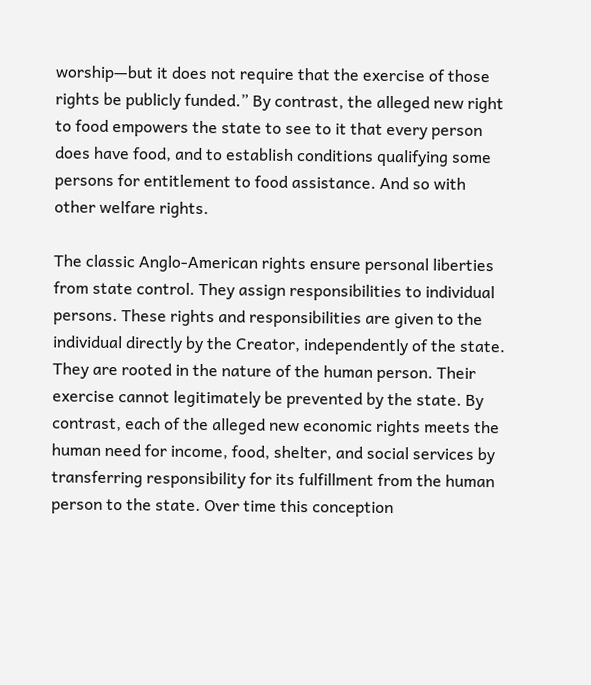worship—but it does not require that the exercise of those rights be publicly funded.” By contrast, the alleged new right to food empowers the state to see to it that every person does have food, and to establish conditions qualifying some persons for entitlement to food assistance. And so with other welfare rights.

The classic Anglo-American rights ensure personal liberties from state control. They assign responsibilities to individual persons. These rights and responsibilities are given to the individual directly by the Creator, independently of the state. They are rooted in the nature of the human person. Their exercise cannot legitimately be prevented by the state. By contrast, each of the alleged new economic rights meets the human need for income, food, shelter, and social services by transferring responsibility for its fulfillment from the human person to the state. Over time this conception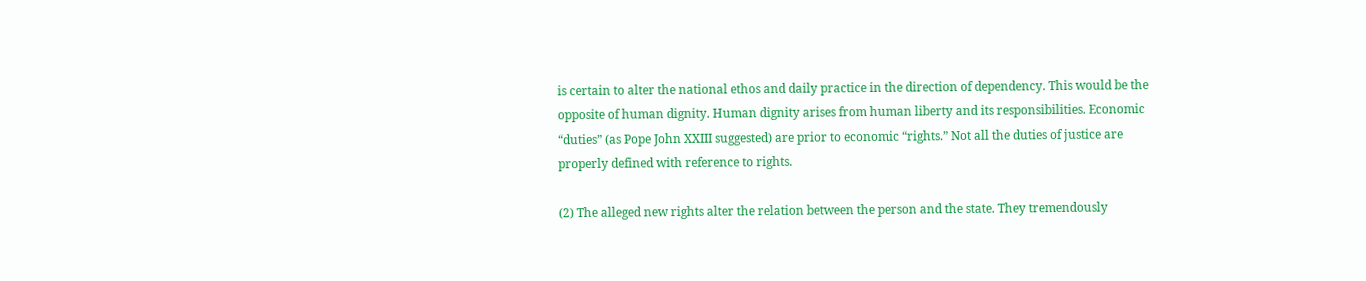is certain to alter the national ethos and daily practice in the direction of dependency. This would be the opposite of human dignity. Human dignity arises from human liberty and its responsibilities. Economic “duties” (as Pope John XXIII suggested) are prior to economic “rights.” Not all the duties of justice are properly defined with reference to rights.

(2) The alleged new rights alter the relation between the person and the state. They tremendously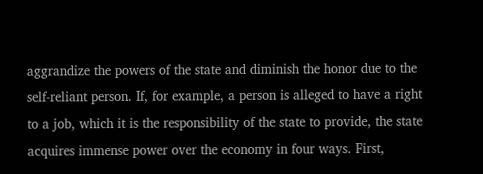aggrandize the powers of the state and diminish the honor due to the self-reliant person. If, for example, a person is alleged to have a right to a job, which it is the responsibility of the state to provide, the state acquires immense power over the economy in four ways. First,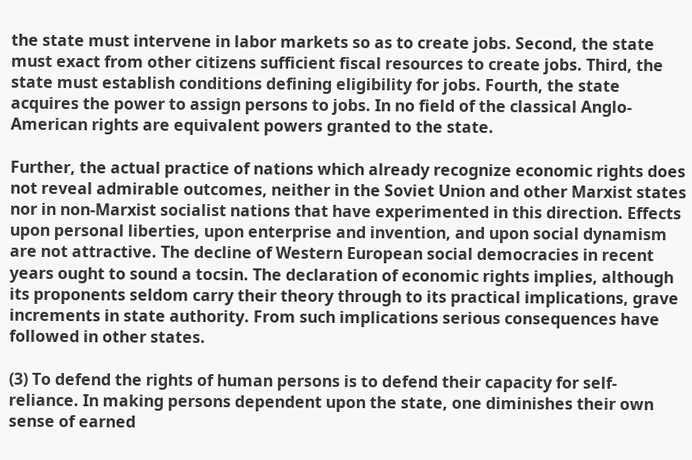the state must intervene in labor markets so as to create jobs. Second, the state must exact from other citizens sufficient fiscal resources to create jobs. Third, the state must establish conditions defining eligibility for jobs. Fourth, the state acquires the power to assign persons to jobs. In no field of the classical Anglo-American rights are equivalent powers granted to the state.

Further, the actual practice of nations which already recognize economic rights does not reveal admirable outcomes, neither in the Soviet Union and other Marxist states nor in non-Marxist socialist nations that have experimented in this direction. Effects upon personal liberties, upon enterprise and invention, and upon social dynamism are not attractive. The decline of Western European social democracies in recent years ought to sound a tocsin. The declaration of economic rights implies, although its proponents seldom carry their theory through to its practical implications, grave increments in state authority. From such implications serious consequences have followed in other states.

(3) To defend the rights of human persons is to defend their capacity for self-reliance. In making persons dependent upon the state, one diminishes their own sense of earned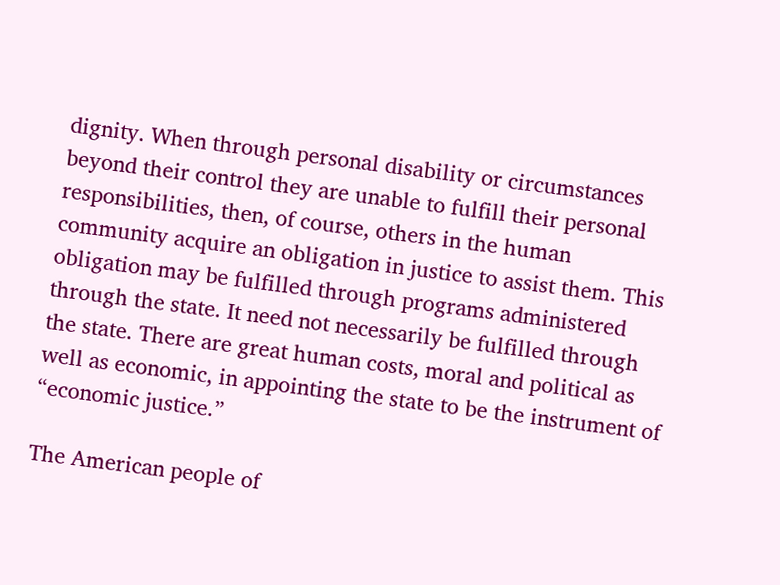dignity. When through personal disability or circumstances beyond their control they are unable to fulfill their personal responsibilities, then, of course, others in the human community acquire an obligation in justice to assist them. This obligation may be fulfilled through programs administered through the state. It need not necessarily be fulfilled through the state. There are great human costs, moral and political as well as economic, in appointing the state to be the instrument of “economic justice.”

The American people of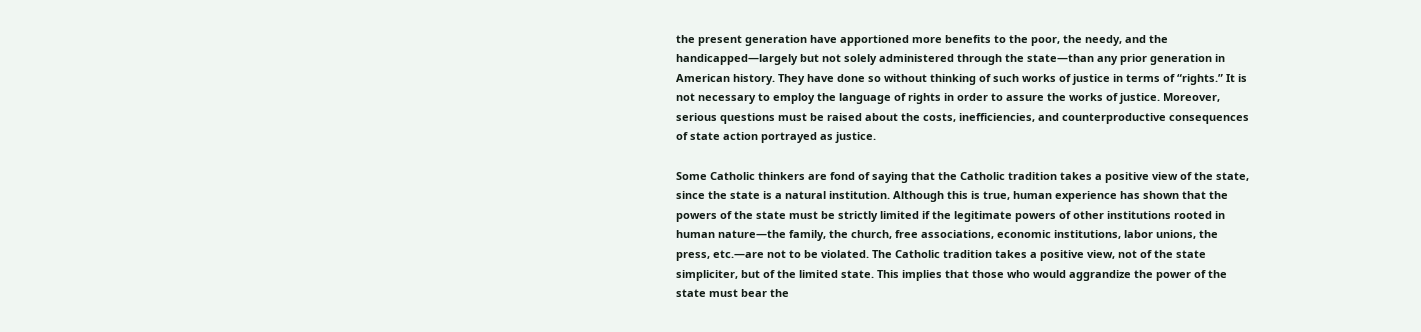the present generation have apportioned more benefits to the poor, the needy, and the handicapped—largely but not solely administered through the state—than any prior generation in American history. They have done so without thinking of such works of justice in terms of “rights.” It is not necessary to employ the language of rights in order to assure the works of justice. Moreover, serious questions must be raised about the costs, inefficiencies, and counterproductive consequences of state action portrayed as justice.

Some Catholic thinkers are fond of saying that the Catholic tradition takes a positive view of the state, since the state is a natural institution. Although this is true, human experience has shown that the powers of the state must be strictly limited if the legitimate powers of other institutions rooted in human nature—the family, the church, free associations, economic institutions, labor unions, the press, etc.—are not to be violated. The Catholic tradition takes a positive view, not of the state simpliciter, but of the limited state. This implies that those who would aggrandize the power of the state must bear the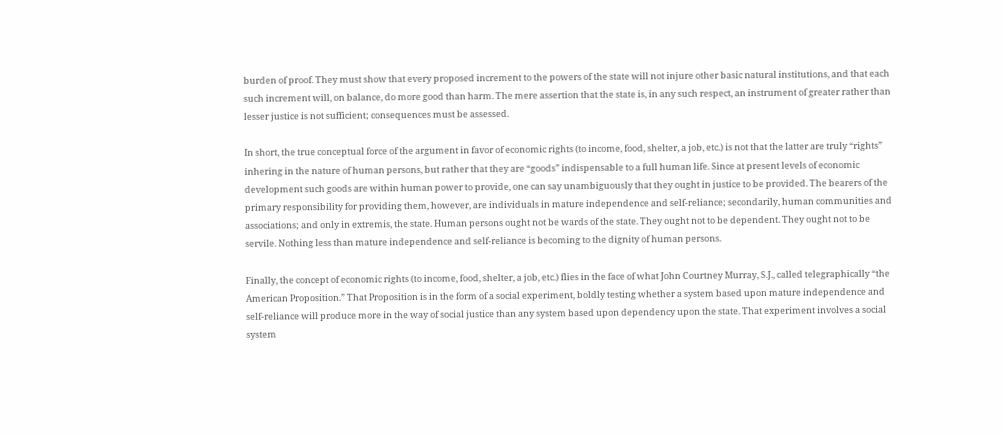burden of proof. They must show that every proposed increment to the powers of the state will not injure other basic natural institutions, and that each such increment will, on balance, do more good than harm. The mere assertion that the state is, in any such respect, an instrument of greater rather than lesser justice is not sufficient; consequences must be assessed.

In short, the true conceptual force of the argument in favor of economic rights (to income, food, shelter, a job, etc.) is not that the latter are truly “rights” inhering in the nature of human persons, but rather that they are “goods” indispensable to a full human life. Since at present levels of economic development such goods are within human power to provide, one can say unambiguously that they ought in justice to be provided. The bearers of the primary responsibility for providing them, however, are individuals in mature independence and self-reliance; secondarily, human communities and associations; and only in extremis, the state. Human persons ought not be wards of the state. They ought not to be dependent. They ought not to be servile. Nothing less than mature independence and self-reliance is becoming to the dignity of human persons.

Finally, the concept of economic rights (to income, food, shelter, a job, etc.) flies in the face of what John Courtney Murray, S.J., called telegraphically “the American Proposition.” That Proposition is in the form of a social experiment, boldly testing whether a system based upon mature independence and self-reliance will produce more in the way of social justice than any system based upon dependency upon the state. That experiment involves a social system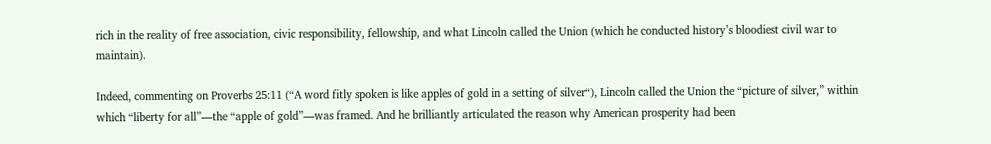rich in the reality of free association, civic responsibility, fellowship, and what Lincoln called the Union (which he conducted history’s bloodiest civil war to maintain).

Indeed, commenting on Proverbs 25:11 (“A word fitly spoken is like apples of gold in a setting of silver“), Lincoln called the Union the “picture of silver,” within which “liberty for all”—the “apple of gold”—was framed. And he brilliantly articulated the reason why American prosperity had been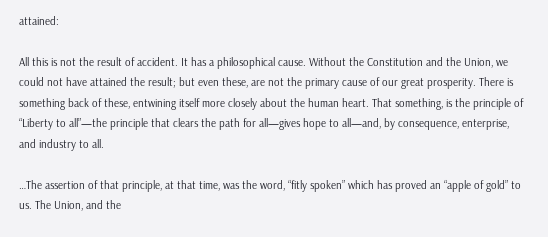attained:

All this is not the result of accident. It has a philosophical cause. Without the Constitution and the Union, we could not have attained the result; but even these, are not the primary cause of our great prosperity. There is something back of these, entwining itself more closely about the human heart. That something, is the principle of “Liberty to all”—the principle that clears the path for all—gives hope to all—and, by consequence, enterprise, and industry to all.

…The assertion of that principle, at that time, was the word, “fitly spoken” which has proved an “apple of gold” to us. The Union, and the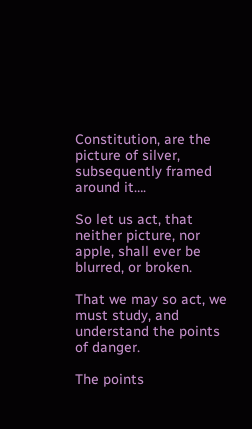Constitution, are the picture of silver, subsequently framed around it….

So let us act, that neither picture, nor apple, shall ever be blurred, or broken.

That we may so act, we must study, and understand the points of danger.

The points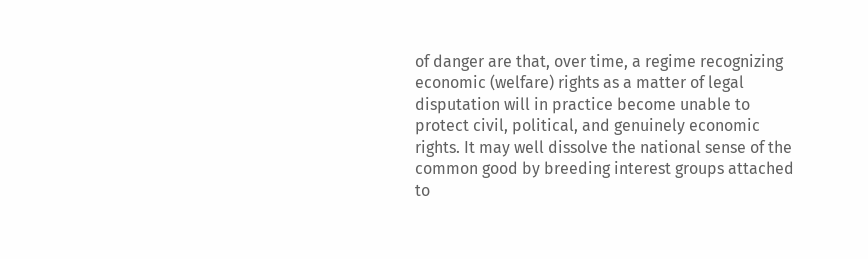of danger are that, over time, a regime recognizing economic (welfare) rights as a matter of legal disputation will in practice become unable to protect civil, political, and genuinely economic rights. It may well dissolve the national sense of the common good by breeding interest groups attached to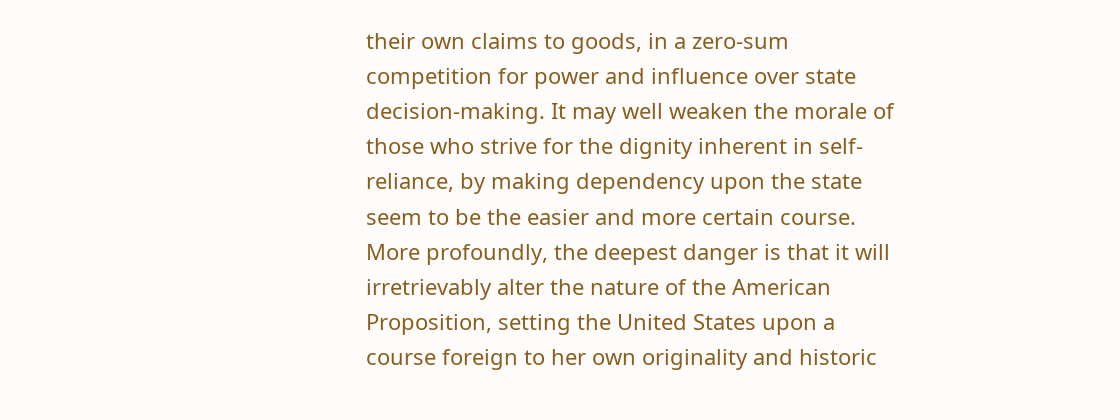their own claims to goods, in a zero-sum competition for power and influence over state decision-making. It may well weaken the morale of those who strive for the dignity inherent in self-reliance, by making dependency upon the state seem to be the easier and more certain course. More profoundly, the deepest danger is that it will irretrievably alter the nature of the American Proposition, setting the United States upon a course foreign to her own originality and historic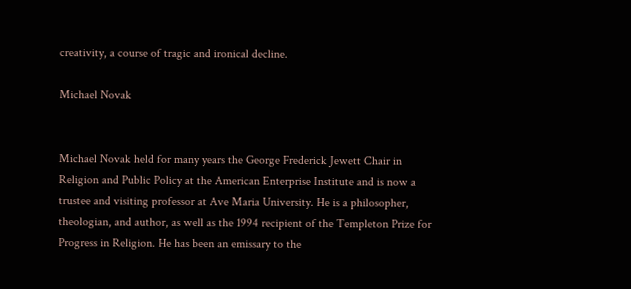creativity, a course of tragic and ironical decline.

Michael Novak


Michael Novak held for many years the George Frederick Jewett Chair in Religion and Public Policy at the American Enterprise Institute and is now a trustee and visiting professor at Ave Maria University. He is a philosopher, theologian, and author, as well as the 1994 recipient of the Templeton Prize for Progress in Religion. He has been an emissary to the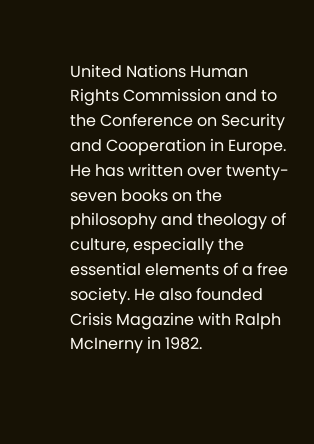United Nations Human Rights Commission and to the Conference on Security and Cooperation in Europe. He has written over twenty-seven books on the philosophy and theology of culture, especially the essential elements of a free society. He also founded Crisis Magazine with Ralph McInerny in 1982.